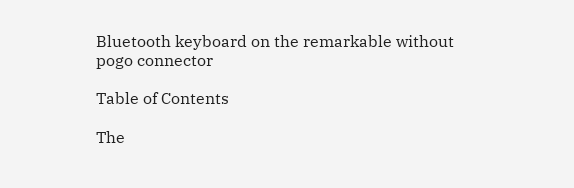Bluetooth keyboard on the remarkable without pogo connector

Table of Contents

The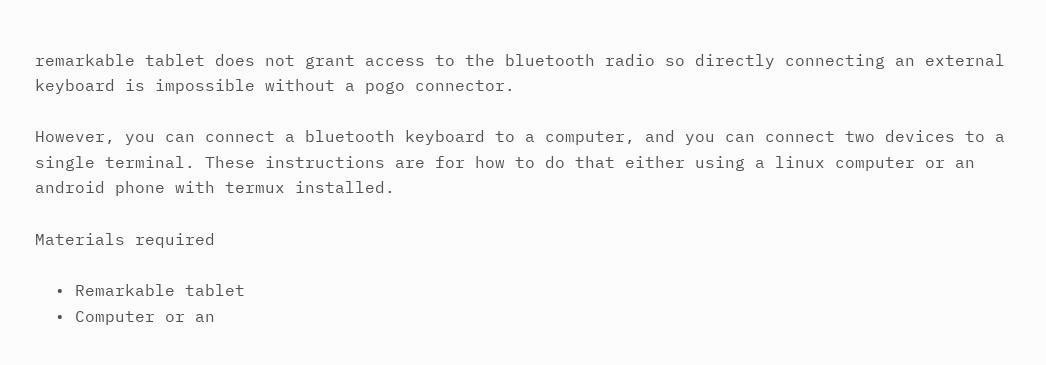remarkable tablet does not grant access to the bluetooth radio so directly connecting an external keyboard is impossible without a pogo connector.

However, you can connect a bluetooth keyboard to a computer, and you can connect two devices to a single terminal. These instructions are for how to do that either using a linux computer or an android phone with termux installed.

Materials required

  • Remarkable tablet
  • Computer or an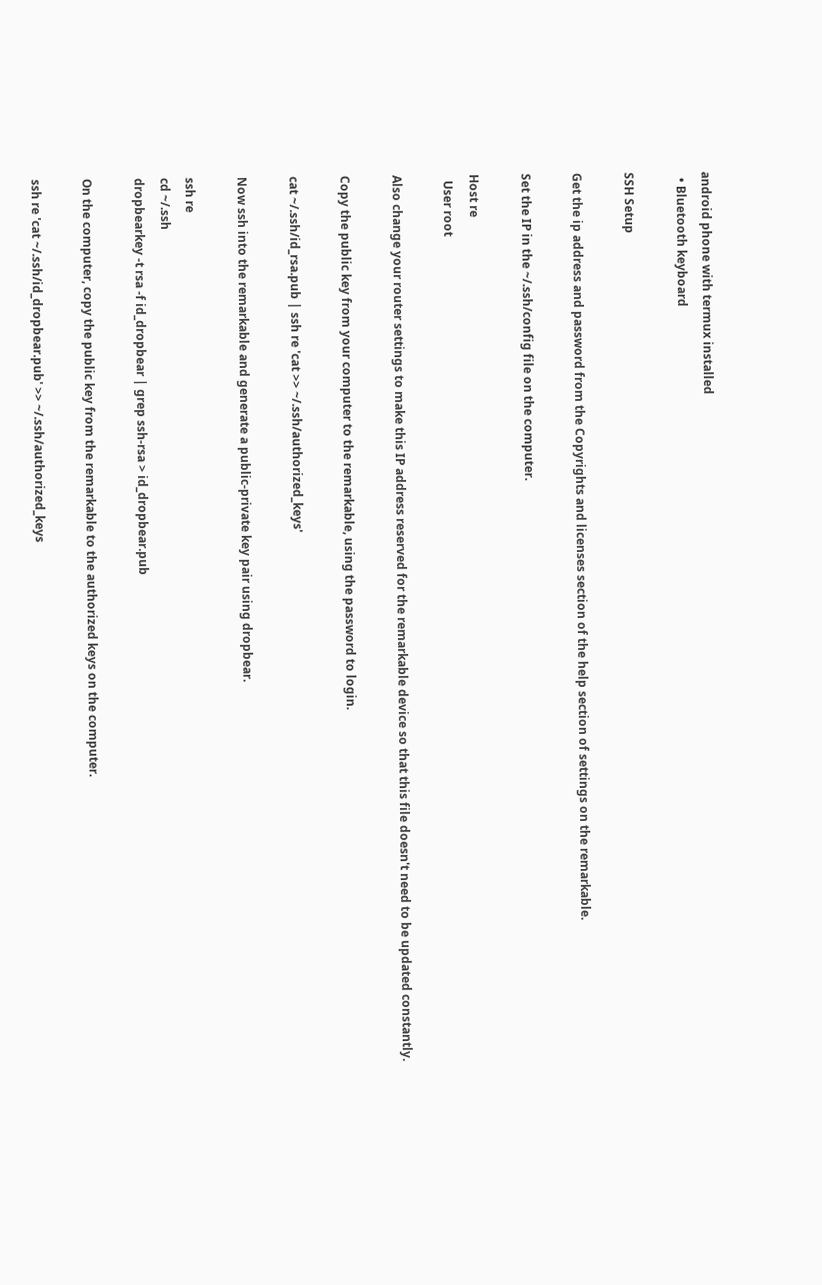android phone with termux installed
  • Bluetooth keyboard

SSH Setup

Get the ip address and password from the Copyrights and licenses section of the help section of settings on the remarkable.

Set the IP in the ~/.ssh/config file on the computer.

Host re
  User root

Also change your router settings to make this IP address reserved for the remarkable device so that this file doesn't need to be updated constantly.

Copy the public key from your computer to the remarkable, using the password to login.

cat ~/.ssh/id_rsa.pub | ssh re 'cat >> ~/.ssh/authorized_keys'

Now ssh into the remarkable and generate a public-private key pair using dropbear.

ssh re
cd ~/.ssh
dropbearkey -t rsa -f id_dropbear | grep ssh-rsa > id_dropbear.pub

On the computer, copy the public key from the remarkable to the authorized keys on the computer.

ssh re 'cat ~/.ssh/id_dropbear.pub' >> ~/.ssh/authorized_keys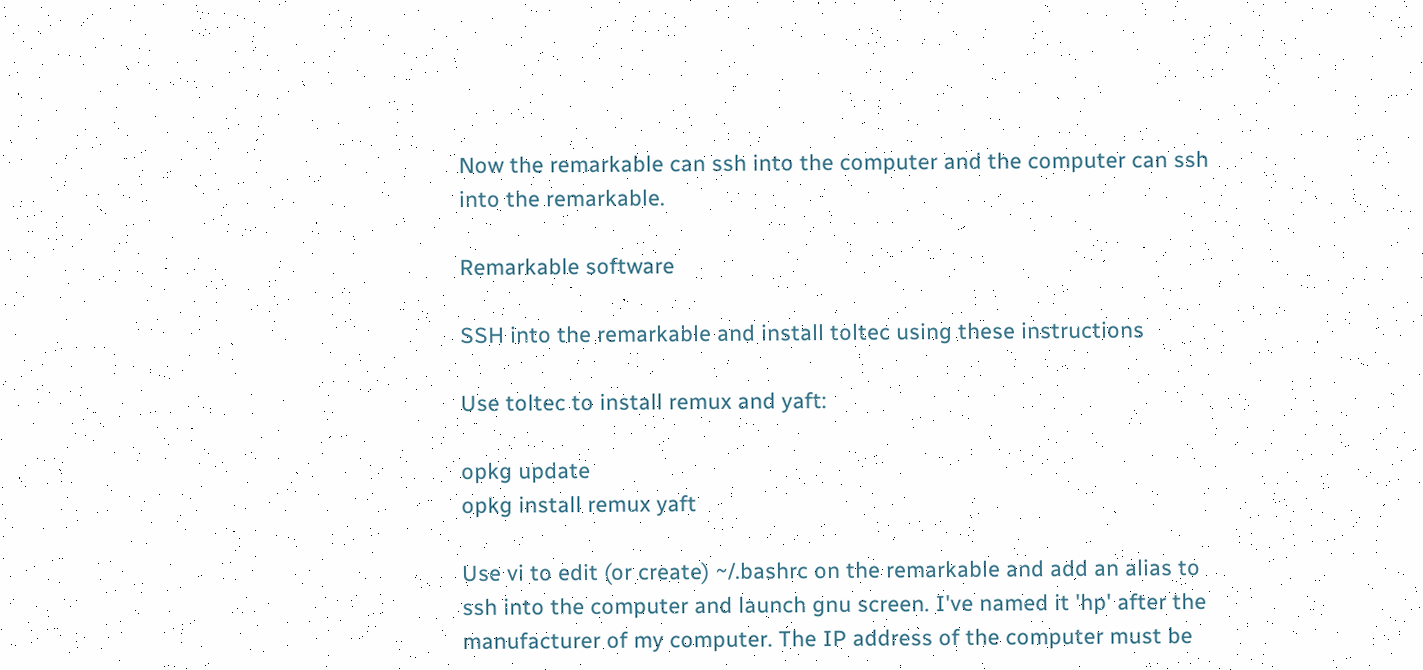Now the remarkable can ssh into the computer and the computer can ssh into the remarkable.

Remarkable software

SSH into the remarkable and install toltec using these instructions

Use toltec to install remux and yaft:

opkg update
opkg install remux yaft

Use vi to edit (or create) ~/.bashrc on the remarkable and add an alias to ssh into the computer and launch gnu screen. I've named it 'hp' after the manufacturer of my computer. The IP address of the computer must be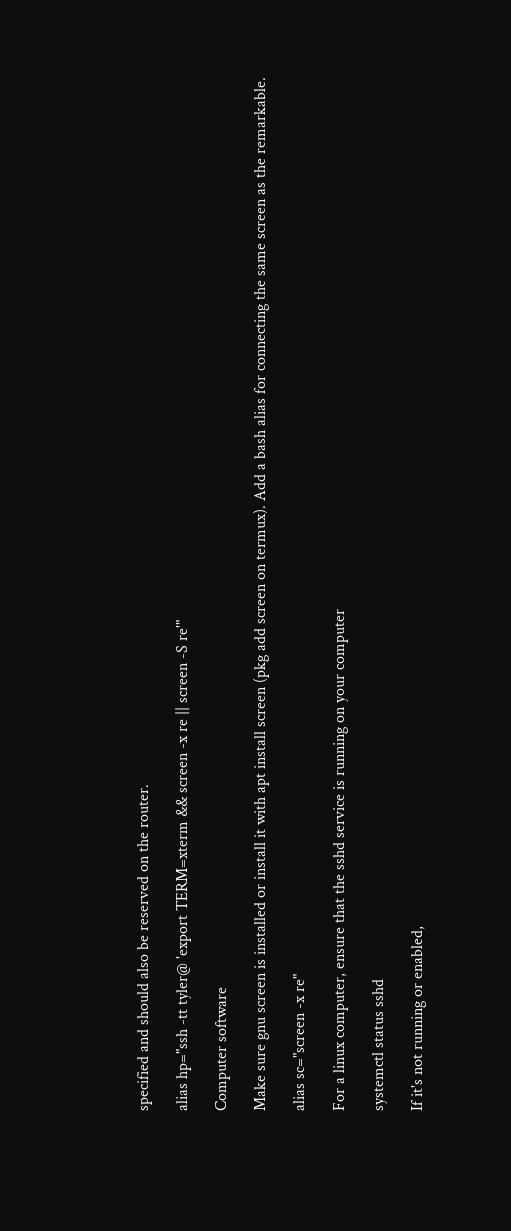specified and should also be reserved on the router.

alias hp="ssh -tt tyler@ 'export TERM=xterm && screen -x re || screen -S re'"

Computer software

Make sure gnu screen is installed or install it with apt install screen (pkg add screen on termux). Add a bash alias for connecting the same screen as the remarkable.

alias sc="screen -x re"

For a linux computer, ensure that the sshd service is running on your computer

systemctl status sshd

If it's not running or enabled,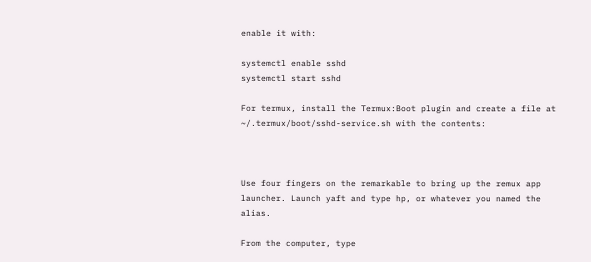enable it with:

systemctl enable sshd
systemctl start sshd

For termux, install the Termux:Boot plugin and create a file at ~/.termux/boot/sshd-service.sh with the contents:



Use four fingers on the remarkable to bring up the remux app launcher. Launch yaft and type hp, or whatever you named the alias.

From the computer, type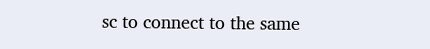sc to connect to the same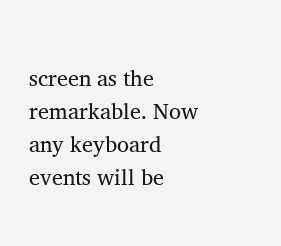screen as the remarkable. Now any keyboard events will be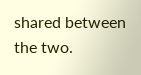shared between the two.